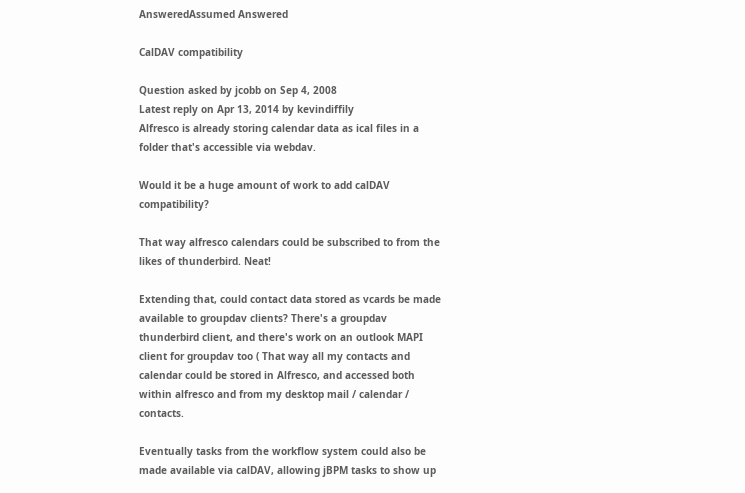AnsweredAssumed Answered

CalDAV compatibility

Question asked by jcobb on Sep 4, 2008
Latest reply on Apr 13, 2014 by kevindiffily
Alfresco is already storing calendar data as ical files in a folder that's accessible via webdav.

Would it be a huge amount of work to add calDAV compatibility?

That way alfresco calendars could be subscribed to from the likes of thunderbird. Neat!

Extending that, could contact data stored as vcards be made available to groupdav clients? There's a groupdav thunderbird client, and there's work on an outlook MAPI client for groupdav too ( That way all my contacts and calendar could be stored in Alfresco, and accessed both within alfresco and from my desktop mail / calendar / contacts.

Eventually tasks from the workflow system could also be made available via calDAV, allowing jBPM tasks to show up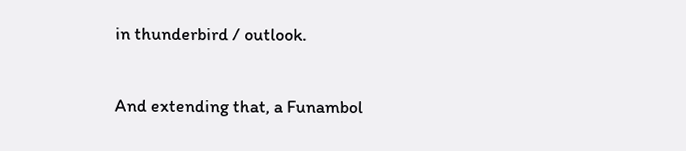in thunderbird / outlook.

And extending that, a Funambol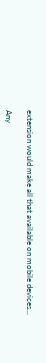extension would make all that available on mobile devices…

Any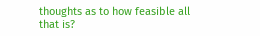thoughts as to how feasible all that is?